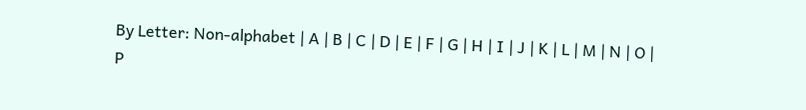By Letter: Non-alphabet | A | B | C | D | E | F | G | H | I | J | K | L | M | N | O | P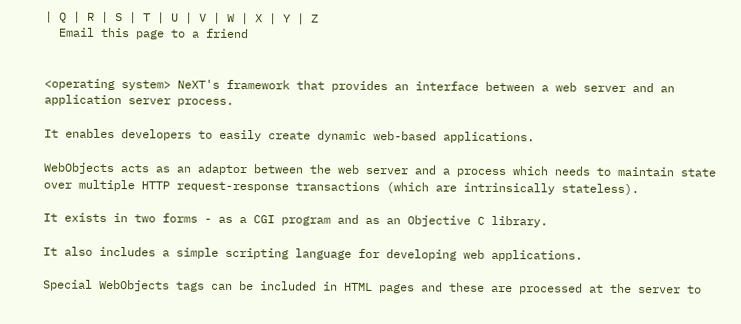| Q | R | S | T | U | V | W | X | Y | Z
  Email this page to a friend


<operating system> NeXT's framework that provides an interface between a web server and an application server process.

It enables developers to easily create dynamic web-based applications.

WebObjects acts as an adaptor between the web server and a process which needs to maintain state over multiple HTTP request-response transactions (which are intrinsically stateless).

It exists in two forms - as a CGI program and as an Objective C library.

It also includes a simple scripting language for developing web applications.

Special WebObjects tags can be included in HTML pages and these are processed at the server to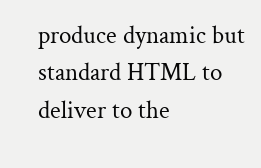produce dynamic but standard HTML to deliver to the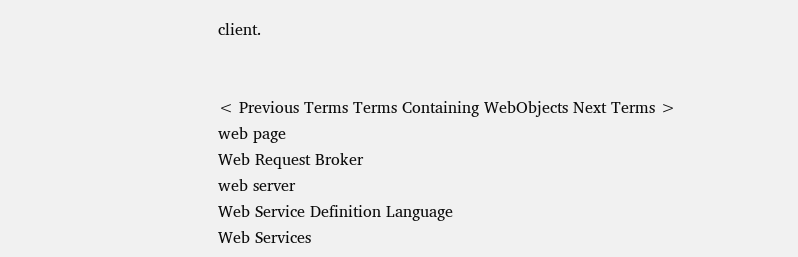client.


< Previous Terms Terms Containing WebObjects Next Terms >
web page
Web Request Broker
web server
Web Service Definition Language
Web Services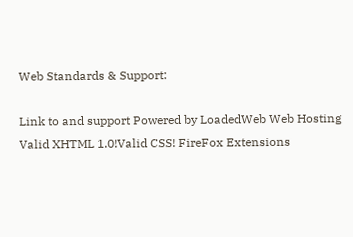Web Standards & Support:

Link to and support Powered by LoadedWeb Web Hosting
Valid XHTML 1.0!Valid CSS! FireFox Extensions